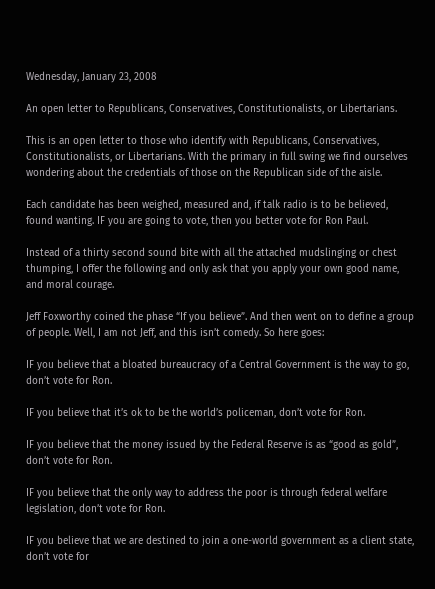Wednesday, January 23, 2008

An open letter to Republicans, Conservatives, Constitutionalists, or Libertarians.

This is an open letter to those who identify with Republicans, Conservatives, Constitutionalists, or Libertarians. With the primary in full swing we find ourselves wondering about the credentials of those on the Republican side of the aisle.

Each candidate has been weighed, measured and, if talk radio is to be believed, found wanting. IF you are going to vote, then you better vote for Ron Paul.

Instead of a thirty second sound bite with all the attached mudslinging or chest thumping, I offer the following and only ask that you apply your own good name, and moral courage.

Jeff Foxworthy coined the phase “If you believe”. And then went on to define a group of people. Well, I am not Jeff, and this isn’t comedy. So here goes:

IF you believe that a bloated bureaucracy of a Central Government is the way to go, don’t vote for Ron.

IF you believe that it’s ok to be the world’s policeman, don’t vote for Ron.

IF you believe that the money issued by the Federal Reserve is as “good as gold”, don’t vote for Ron.

IF you believe that the only way to address the poor is through federal welfare legislation, don’t vote for Ron.

IF you believe that we are destined to join a one-world government as a client state, don’t vote for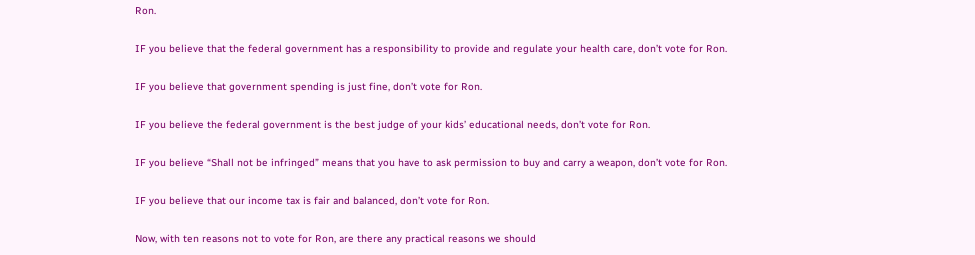Ron.

IF you believe that the federal government has a responsibility to provide and regulate your health care, don’t vote for Ron.

IF you believe that government spending is just fine, don’t vote for Ron.

IF you believe the federal government is the best judge of your kids’ educational needs, don’t vote for Ron.

IF you believe “Shall not be infringed” means that you have to ask permission to buy and carry a weapon, don’t vote for Ron.

IF you believe that our income tax is fair and balanced, don’t vote for Ron.

Now, with ten reasons not to vote for Ron, are there any practical reasons we should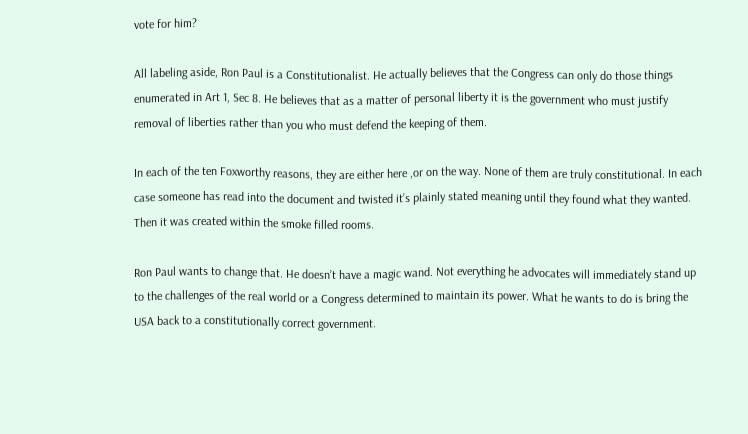vote for him?

All labeling aside, Ron Paul is a Constitutionalist. He actually believes that the Congress can only do those things enumerated in Art 1, Sec 8. He believes that as a matter of personal liberty it is the government who must justify removal of liberties rather than you who must defend the keeping of them.

In each of the ten Foxworthy reasons, they are either here ,or on the way. None of them are truly constitutional. In each case someone has read into the document and twisted it’s plainly stated meaning until they found what they wanted. Then it was created within the smoke filled rooms.

Ron Paul wants to change that. He doesn’t have a magic wand. Not everything he advocates will immediately stand up to the challenges of the real world or a Congress determined to maintain its power. What he wants to do is bring the USA back to a constitutionally correct government.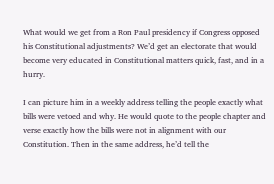What would we get from a Ron Paul presidency if Congress opposed his Constitutional adjustments? We’d get an electorate that would become very educated in Constitutional matters quick, fast, and in a hurry.

I can picture him in a weekly address telling the people exactly what bills were vetoed and why. He would quote to the people chapter and verse exactly how the bills were not in alignment with our Constitution. Then in the same address, he’d tell the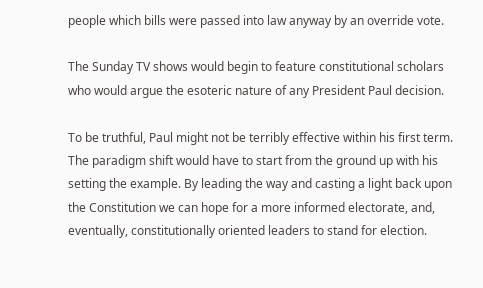people which bills were passed into law anyway by an override vote.

The Sunday TV shows would begin to feature constitutional scholars who would argue the esoteric nature of any President Paul decision.

To be truthful, Paul might not be terribly effective within his first term. The paradigm shift would have to start from the ground up with his setting the example. By leading the way and casting a light back upon the Constitution we can hope for a more informed electorate, and, eventually, constitutionally oriented leaders to stand for election.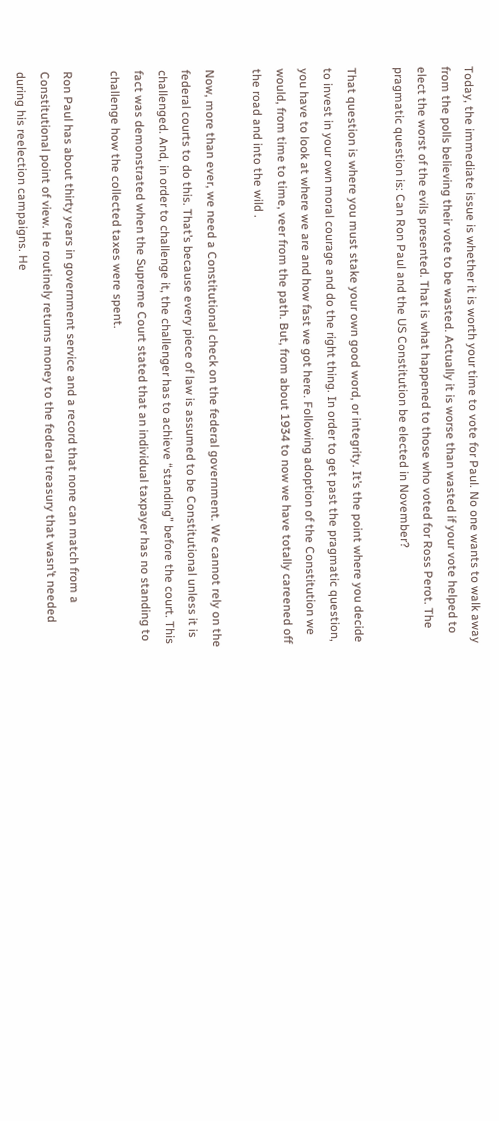Today, the immediate issue is whether it is worth your time to vote for Paul. No one wants to walk away from the polls believing their vote to be wasted. Actually it is worse than wasted if your vote helped to elect the worst of the evils presented. That is what happened to those who voted for Ross Perot. The pragmatic question is: Can Ron Paul and the US Constitution be elected in November?

That question is where you must stake your own good word, or integrity. It’s the point where you decide to invest in your own moral courage and do the right thing. In order to get past the pragmatic question, you have to look at where we are and how fast we got here. Following adoption of the Constitution we would, from time to time, veer from the path. But, from about 1934 to now we have totally careened off the road and into the wild .

Now, more than ever, we need a Constitutional check on the federal government. We cannot rely on the federal courts to do this. That’s because every piece of law is assumed to be Constitutional unless it is challenged. And, in order to challenge it, the challenger has to achieve “standing” before the court. This fact was demonstrated when the Supreme Court stated that an individual taxpayer has no standing to challenge how the collected taxes were spent.

Ron Paul has about thirty years in government service and a record that none can match from a Constitutional point of view. He routinely returns money to the federal treasury that wasn’t needed during his reelection campaigns. He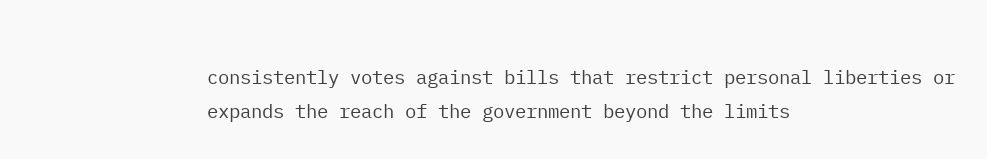consistently votes against bills that restrict personal liberties or expands the reach of the government beyond the limits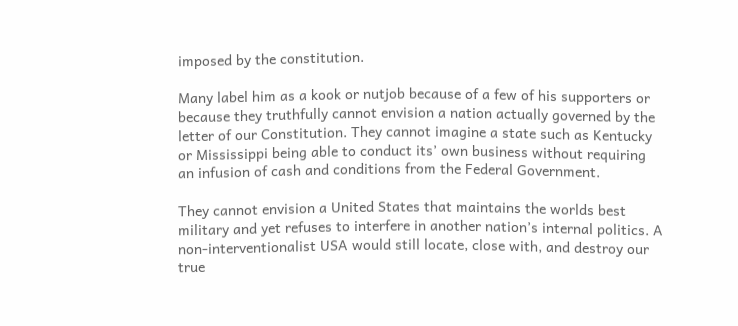imposed by the constitution.

Many label him as a kook or nutjob because of a few of his supporters or because they truthfully cannot envision a nation actually governed by the letter of our Constitution. They cannot imagine a state such as Kentucky or Mississippi being able to conduct its’ own business without requiring an infusion of cash and conditions from the Federal Government.

They cannot envision a United States that maintains the worlds best military and yet refuses to interfere in another nation’s internal politics. A non-interventionalist USA would still locate, close with, and destroy our true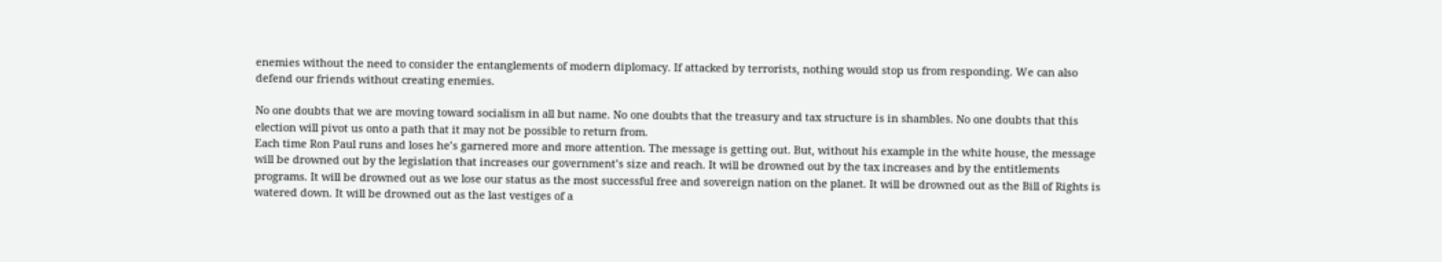enemies without the need to consider the entanglements of modern diplomacy. If attacked by terrorists, nothing would stop us from responding. We can also defend our friends without creating enemies.

No one doubts that we are moving toward socialism in all but name. No one doubts that the treasury and tax structure is in shambles. No one doubts that this election will pivot us onto a path that it may not be possible to return from.
Each time Ron Paul runs and loses he’s garnered more and more attention. The message is getting out. But, without his example in the white house, the message will be drowned out by the legislation that increases our government’s size and reach. It will be drowned out by the tax increases and by the entitlements programs. It will be drowned out as we lose our status as the most successful free and sovereign nation on the planet. It will be drowned out as the Bill of Rights is watered down. It will be drowned out as the last vestiges of a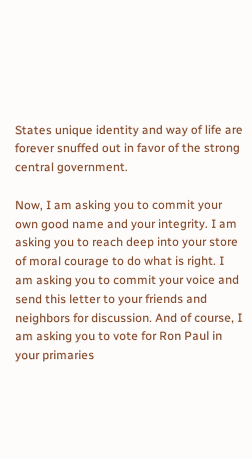States unique identity and way of life are forever snuffed out in favor of the strong central government.

Now, I am asking you to commit your own good name and your integrity. I am asking you to reach deep into your store of moral courage to do what is right. I am asking you to commit your voice and send this letter to your friends and neighbors for discussion. And of course, I am asking you to vote for Ron Paul in your primaries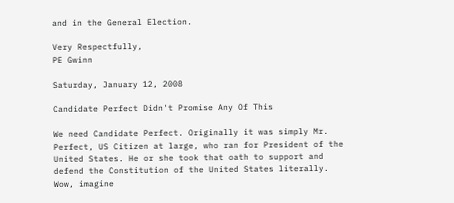and in the General Election.

Very Respectfully,
PE Gwinn

Saturday, January 12, 2008

Candidate Perfect Didn't Promise Any Of This

We need Candidate Perfect. Originally it was simply Mr. Perfect, US Citizen at large, who ran for President of the United States. He or she took that oath to support and defend the Constitution of the United States literally. Wow, imagine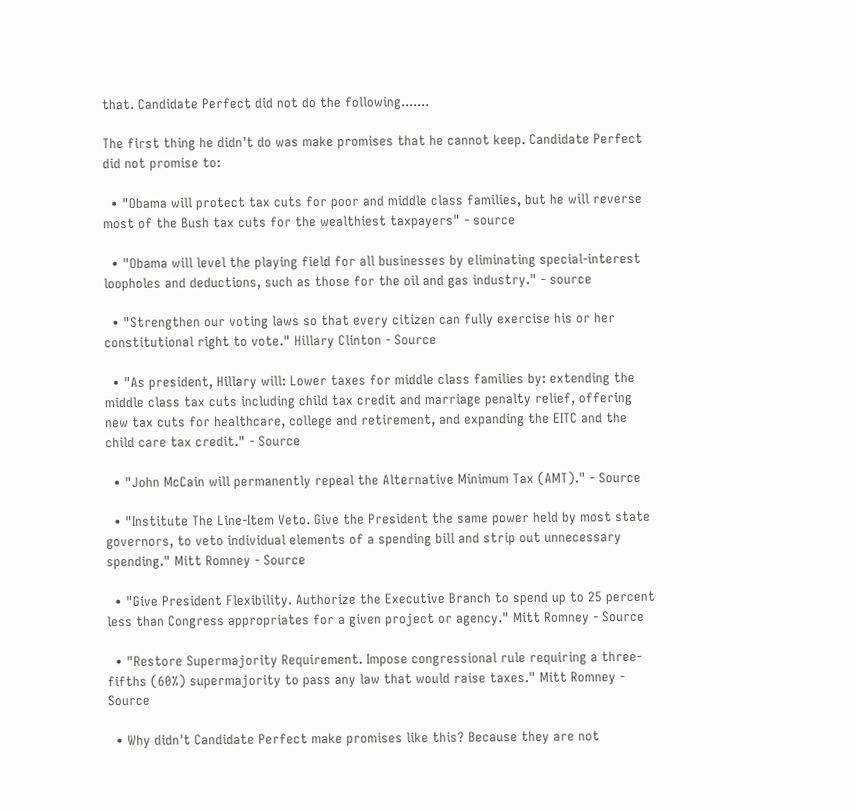that. Candidate Perfect did not do the following.......

The first thing he didn't do was make promises that he cannot keep. Candidate Perfect did not promise to:

  • "Obama will protect tax cuts for poor and middle class families, but he will reverse most of the Bush tax cuts for the wealthiest taxpayers" - source

  • "Obama will level the playing field for all businesses by eliminating special-interest loopholes and deductions, such as those for the oil and gas industry." - source

  • "Strengthen our voting laws so that every citizen can fully exercise his or her constitutional right to vote." Hillary Clinton - Source

  • "As president, Hillary will: Lower taxes for middle class families by: extending the middle class tax cuts including child tax credit and marriage penalty relief, offering new tax cuts for healthcare, college and retirement, and expanding the EITC and the child care tax credit." - Source

  • "John McCain will permanently repeal the Alternative Minimum Tax (AMT)." - Source

  • "Institute The Line-Item Veto. Give the President the same power held by most state governors, to veto individual elements of a spending bill and strip out unnecessary spending." Mitt Romney - Source

  • "Give President Flexibility. Authorize the Executive Branch to spend up to 25 percent less than Congress appropriates for a given project or agency." Mitt Romney - Source

  • "Restore Supermajority Requirement. Impose congressional rule requiring a three-fifths (60%) supermajority to pass any law that would raise taxes." Mitt Romney - Source

  • Why didn't Candidate Perfect make promises like this? Because they are not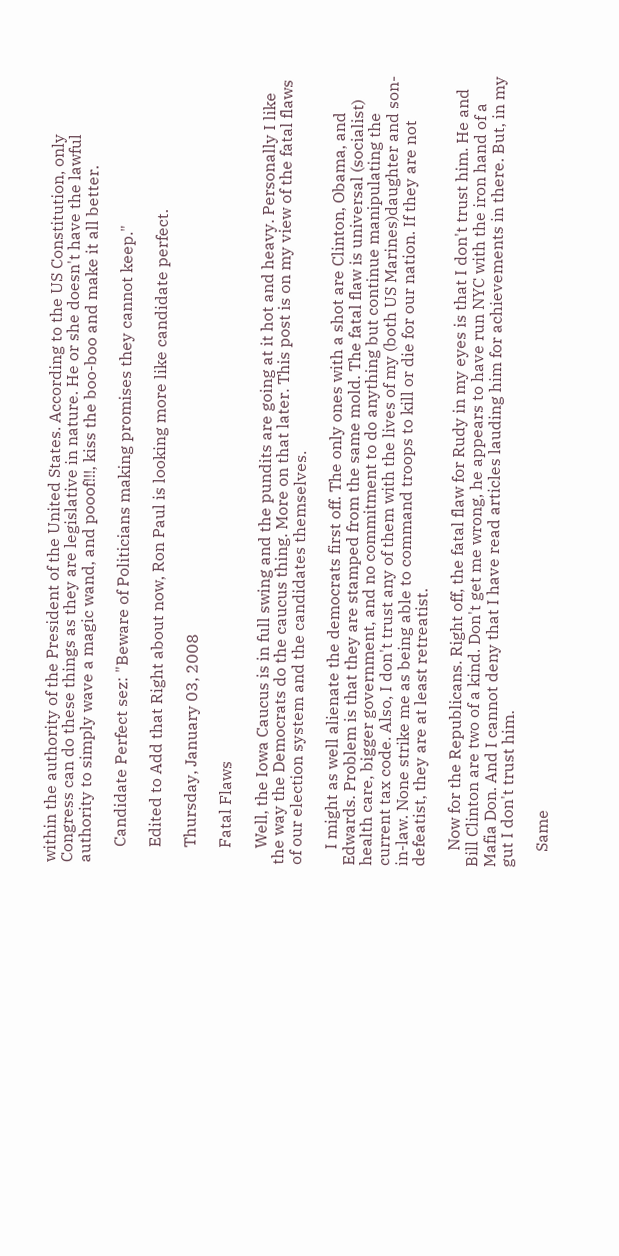within the authority of the President of the United States. According to the US Constitution, only Congress can do these things as they are legislative in nature. He or she doesn't have the lawful authority to simply wave a magic wand, and pooof!!!, kiss the boo-boo and make it all better.

    Candidate Perfect sez: "Beware of Politicians making promises they cannot keep."

    Edited to Add that Right about now, Ron Paul is looking more like candidate perfect.

    Thursday, January 03, 2008

    Fatal Flaws

    Well, the Iowa Caucus is in full swing and the pundits are going at it hot and heavy. Personally I like the way the Democrats do the caucus thing. More on that later. This post is on my view of the fatal flaws of our election system and the candidates themselves.

    I might as well alienate the democrats first off. The only ones with a shot are Clinton, Obama, and Edwards. Problem is that they are stamped from the same mold. The fatal flaw is universal (socialist) health care, bigger government, and no commitment to do anything but continue manipulating the current tax code. Also, I don't trust any of them with the lives of my (both US Marines)daughter and son-in-law. None strike me as being able to command troops to kill or die for our nation. If they are not defeatist, they are at least retreatist.

    Now for the Republicans. Right off, the fatal flaw for Rudy in my eyes is that I don't trust him. He and Bill Clinton are two of a kind. Don't get me wrong, he appears to have run NYC with the iron hand of a Mafia Don. And I cannot deny that I have read articles lauding him for achievements in there. But, in my gut I don't trust him.

    Same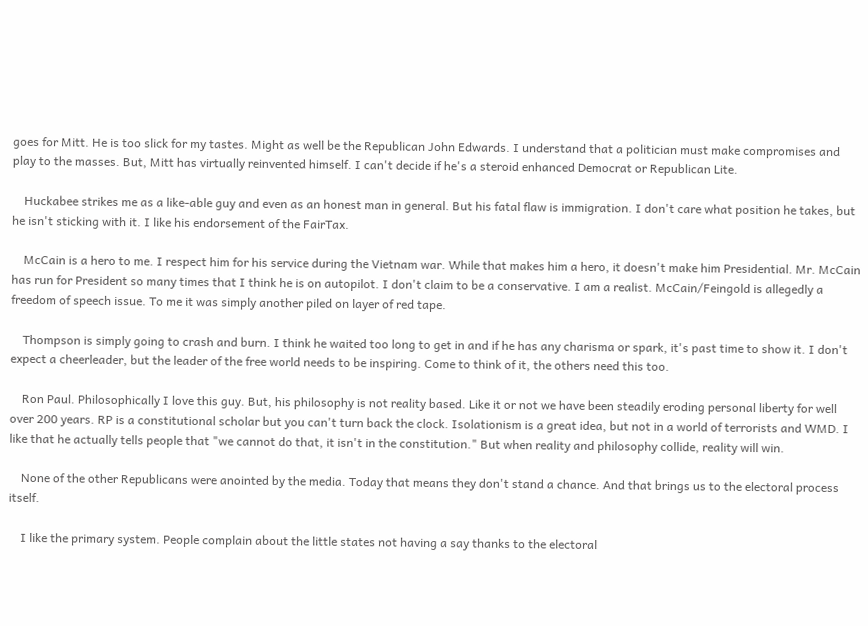goes for Mitt. He is too slick for my tastes. Might as well be the Republican John Edwards. I understand that a politician must make compromises and play to the masses. But, Mitt has virtually reinvented himself. I can't decide if he's a steroid enhanced Democrat or Republican Lite.

    Huckabee strikes me as a like-able guy and even as an honest man in general. But his fatal flaw is immigration. I don't care what position he takes, but he isn't sticking with it. I like his endorsement of the FairTax.

    McCain is a hero to me. I respect him for his service during the Vietnam war. While that makes him a hero, it doesn't make him Presidential. Mr. McCain has run for President so many times that I think he is on autopilot. I don't claim to be a conservative. I am a realist. McCain/Feingold is allegedly a freedom of speech issue. To me it was simply another piled on layer of red tape.

    Thompson is simply going to crash and burn. I think he waited too long to get in and if he has any charisma or spark, it's past time to show it. I don't expect a cheerleader, but the leader of the free world needs to be inspiring. Come to think of it, the others need this too.

    Ron Paul. Philosophically I love this guy. But, his philosophy is not reality based. Like it or not we have been steadily eroding personal liberty for well over 200 years. RP is a constitutional scholar but you can't turn back the clock. Isolationism is a great idea, but not in a world of terrorists and WMD. I like that he actually tells people that "we cannot do that, it isn't in the constitution." But when reality and philosophy collide, reality will win.

    None of the other Republicans were anointed by the media. Today that means they don't stand a chance. And that brings us to the electoral process itself.

    I like the primary system. People complain about the little states not having a say thanks to the electoral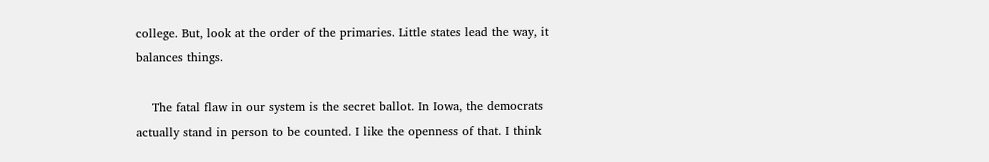college. But, look at the order of the primaries. Little states lead the way, it balances things.

    The fatal flaw in our system is the secret ballot. In Iowa, the democrats actually stand in person to be counted. I like the openness of that. I think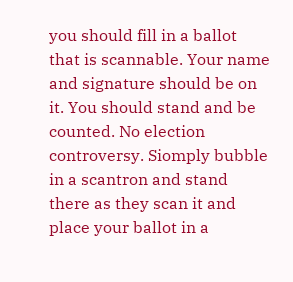you should fill in a ballot that is scannable. Your name and signature should be on it. You should stand and be counted. No election controversy. Siomply bubble in a scantron and stand there as they scan it and place your ballot in a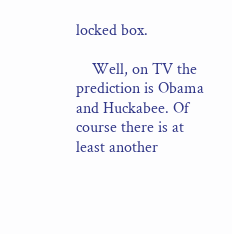locked box.

    Well, on TV the prediction is Obama and Huckabee. Of course there is at least another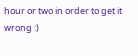hour or two in order to get it wrong :)